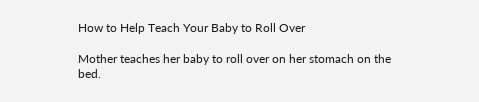How to Help Teach Your Baby to Roll Over

Mother teaches her baby to roll over on her stomach on the bed.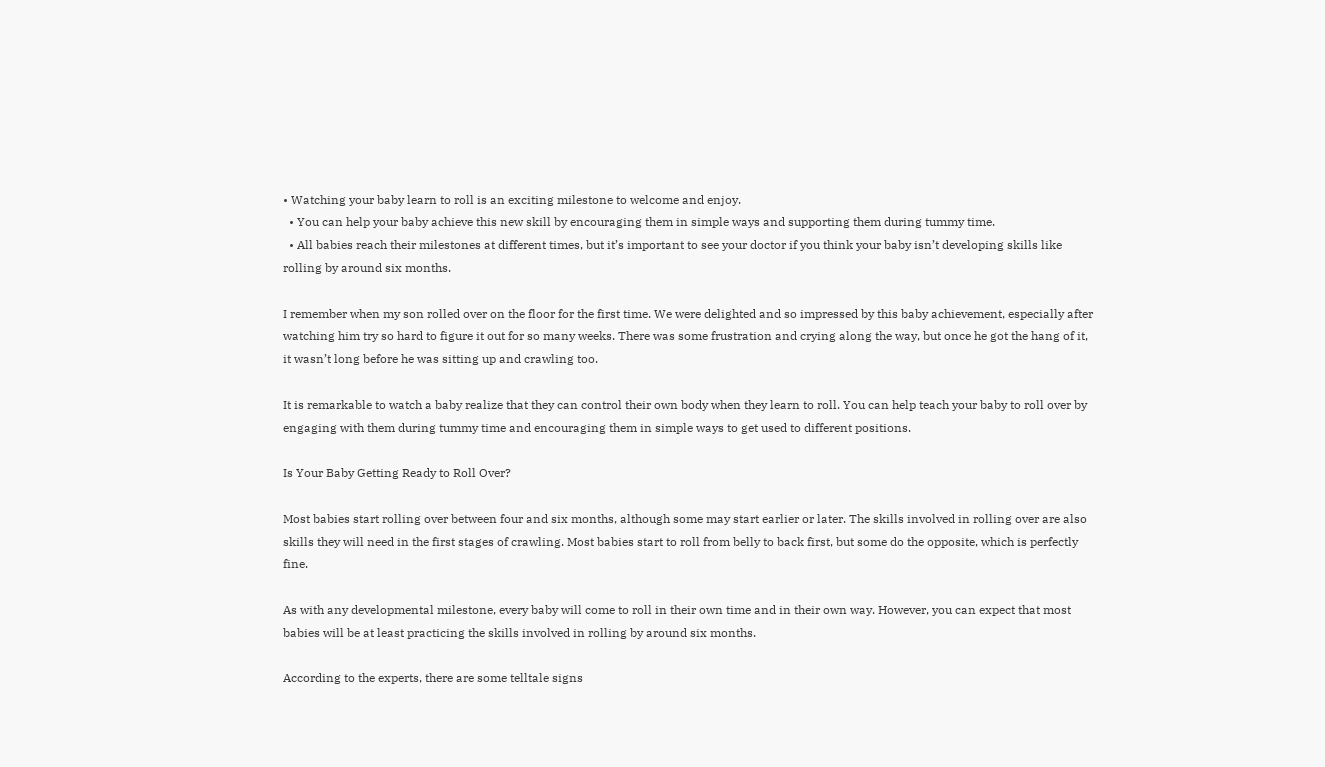• Watching your baby learn to roll is an exciting milestone to welcome and enjoy.
  • You can help your baby achieve this new skill by encouraging them in simple ways and supporting them during tummy time.
  • All babies reach their milestones at different times, but it’s important to see your doctor if you think your baby isn’t developing skills like rolling by around six months.

I remember when my son rolled over on the floor for the first time. We were delighted and so impressed by this baby achievement, especially after watching him try so hard to figure it out for so many weeks. There was some frustration and crying along the way, but once he got the hang of it, it wasn’t long before he was sitting up and crawling too.

It is remarkable to watch a baby realize that they can control their own body when they learn to roll. You can help teach your baby to roll over by engaging with them during tummy time and encouraging them in simple ways to get used to different positions.

Is Your Baby Getting Ready to Roll Over?

Most babies start rolling over between four and six months, although some may start earlier or later. The skills involved in rolling over are also skills they will need in the first stages of crawling. Most babies start to roll from belly to back first, but some do the opposite, which is perfectly fine.

As with any developmental milestone, every baby will come to roll in their own time and in their own way. However, you can expect that most babies will be at least practicing the skills involved in rolling by around six months.

According to the experts, there are some telltale signs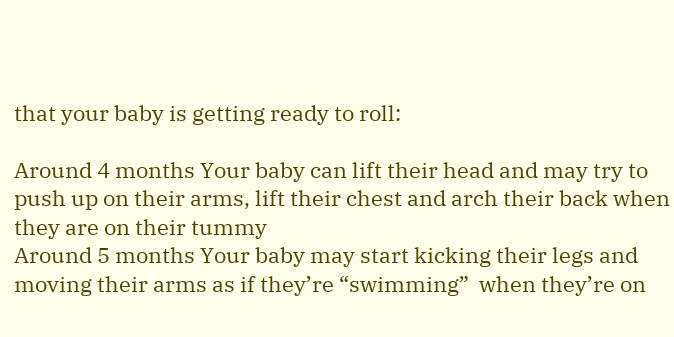that your baby is getting ready to roll:

Around 4 months Your baby can lift their head and may try to push up on their arms, lift their chest and arch their back when they are on their tummy
Around 5 months Your baby may start kicking their legs and moving their arms as if they’re “swimming”  when they’re on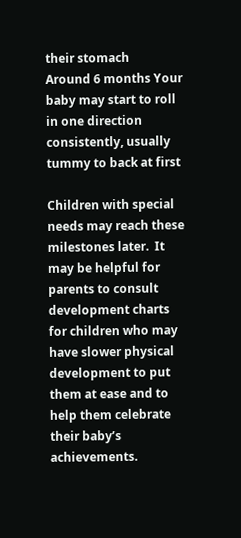their stomach
Around 6 months Your baby may start to roll in one direction consistently, usually tummy to back at first

Children with special needs may reach these milestones later.  It may be helpful for parents to consult development charts for children who may have slower physical development to put them at ease and to help them celebrate their baby’s achievements.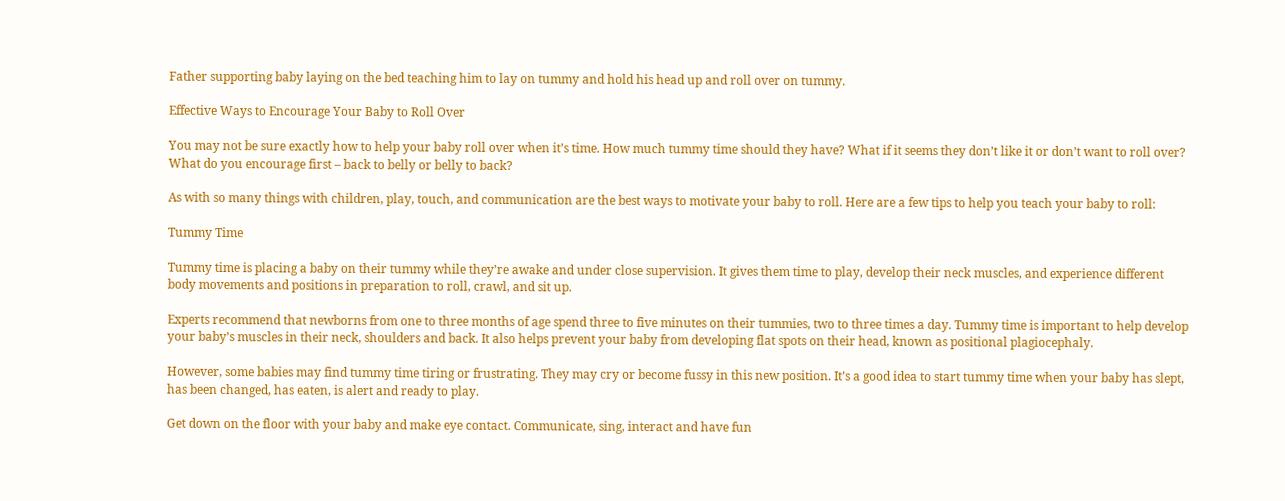Father supporting baby laying on the bed teaching him to lay on tummy and hold his head up and roll over on tummy.

Effective Ways to Encourage Your Baby to Roll Over

You may not be sure exactly how to help your baby roll over when it’s time. How much tummy time should they have? What if it seems they don’t like it or don’t want to roll over? What do you encourage first – back to belly or belly to back?

As with so many things with children, play, touch, and communication are the best ways to motivate your baby to roll. Here are a few tips to help you teach your baby to roll:

Tummy Time

Tummy time is placing a baby on their tummy while they’re awake and under close supervision. It gives them time to play, develop their neck muscles, and experience different body movements and positions in preparation to roll, crawl, and sit up.

Experts recommend that newborns from one to three months of age spend three to five minutes on their tummies, two to three times a day. Tummy time is important to help develop your baby’s muscles in their neck, shoulders and back. It also helps prevent your baby from developing flat spots on their head, known as positional plagiocephaly.

However, some babies may find tummy time tiring or frustrating. They may cry or become fussy in this new position. It’s a good idea to start tummy time when your baby has slept, has been changed, has eaten, is alert and ready to play.

Get down on the floor with your baby and make eye contact. Communicate, sing, interact and have fun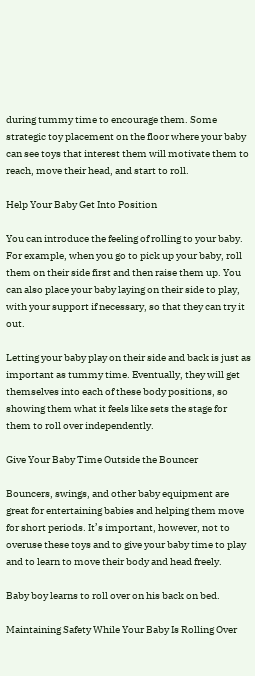during tummy time to encourage them. Some strategic toy placement on the floor where your baby can see toys that interest them will motivate them to reach, move their head, and start to roll.

Help Your Baby Get Into Position

You can introduce the feeling of rolling to your baby. For example, when you go to pick up your baby, roll them on their side first and then raise them up. You can also place your baby laying on their side to play, with your support if necessary, so that they can try it out.

Letting your baby play on their side and back is just as important as tummy time. Eventually, they will get themselves into each of these body positions, so showing them what it feels like sets the stage for them to roll over independently.

Give Your Baby Time Outside the Bouncer

Bouncers, swings, and other baby equipment are great for entertaining babies and helping them move for short periods. It’s important, however, not to overuse these toys and to give your baby time to play and to learn to move their body and head freely.

Baby boy learns to roll over on his back on bed.

Maintaining Safety While Your Baby Is Rolling Over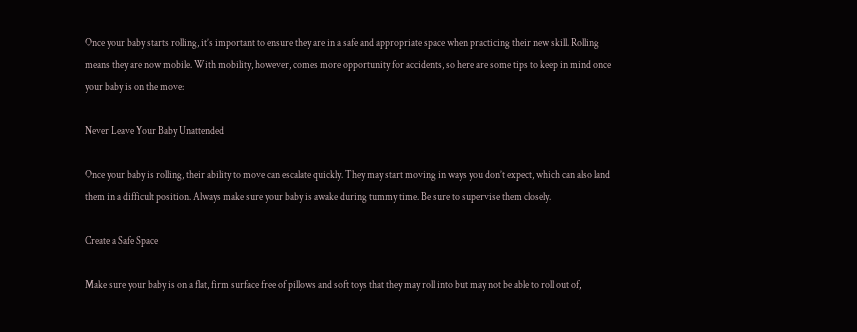Once your baby starts rolling, it’s important to ensure they are in a safe and appropriate space when practicing their new skill. Rolling means they are now mobile. With mobility, however, comes more opportunity for accidents, so here are some tips to keep in mind once your baby is on the move:

Never Leave Your Baby Unattended

Once your baby is rolling, their ability to move can escalate quickly. They may start moving in ways you don’t expect, which can also land them in a difficult position. Always make sure your baby is awake during tummy time. Be sure to supervise them closely.

Create a Safe Space

Make sure your baby is on a flat, firm surface free of pillows and soft toys that they may roll into but may not be able to roll out of,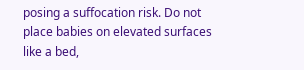posing a suffocation risk. Do not place babies on elevated surfaces like a bed,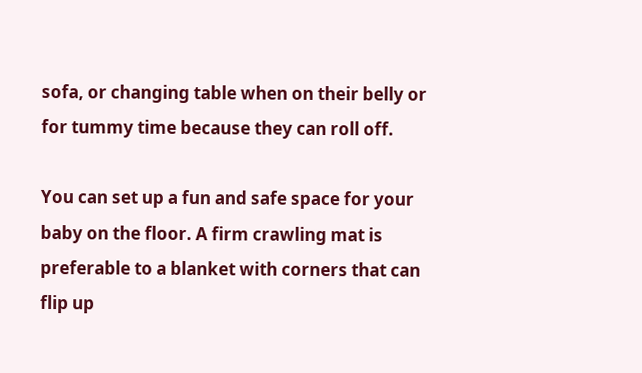sofa, or changing table when on their belly or for tummy time because they can roll off.

You can set up a fun and safe space for your baby on the floor. A firm crawling mat is preferable to a blanket with corners that can flip up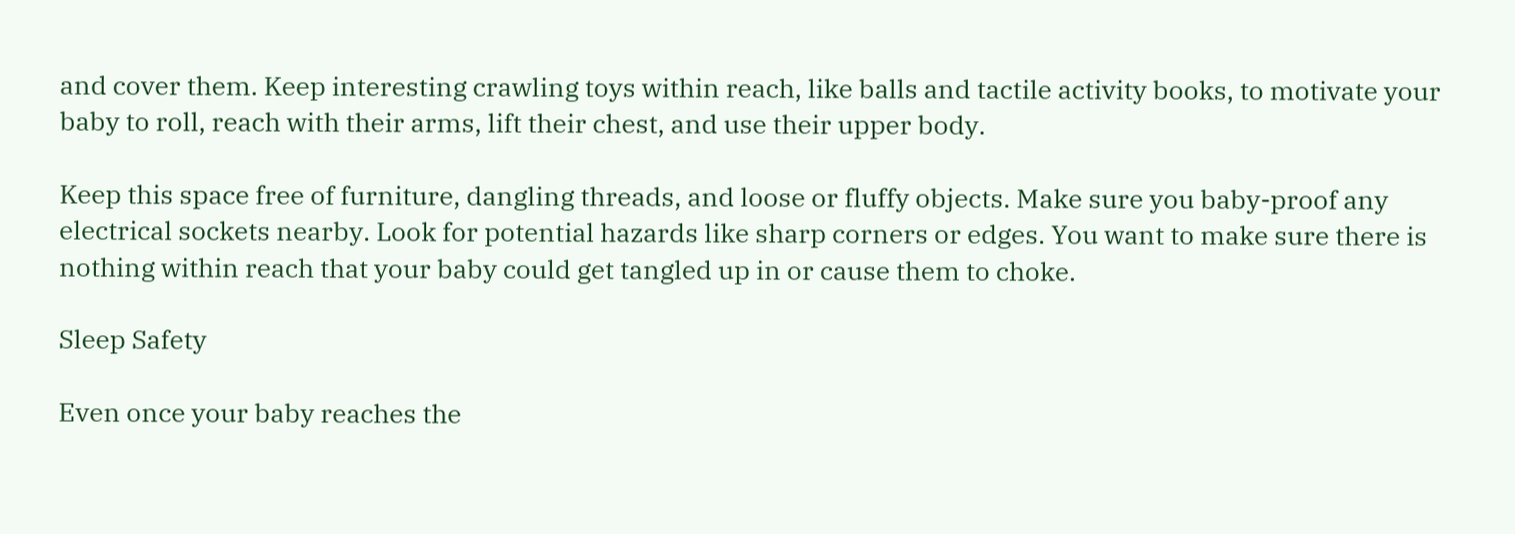and cover them. Keep interesting crawling toys within reach, like balls and tactile activity books, to motivate your baby to roll, reach with their arms, lift their chest, and use their upper body.

Keep this space free of furniture, dangling threads, and loose or fluffy objects. Make sure you baby-proof any electrical sockets nearby. Look for potential hazards like sharp corners or edges. You want to make sure there is nothing within reach that your baby could get tangled up in or cause them to choke.

Sleep Safety

Even once your baby reaches the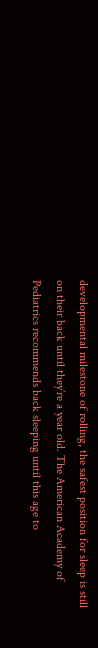developmental milestone of rolling, the safest position for sleep is still on their back until they’re a year old. The American Academy of Pediatrics recommends back sleeping until this age to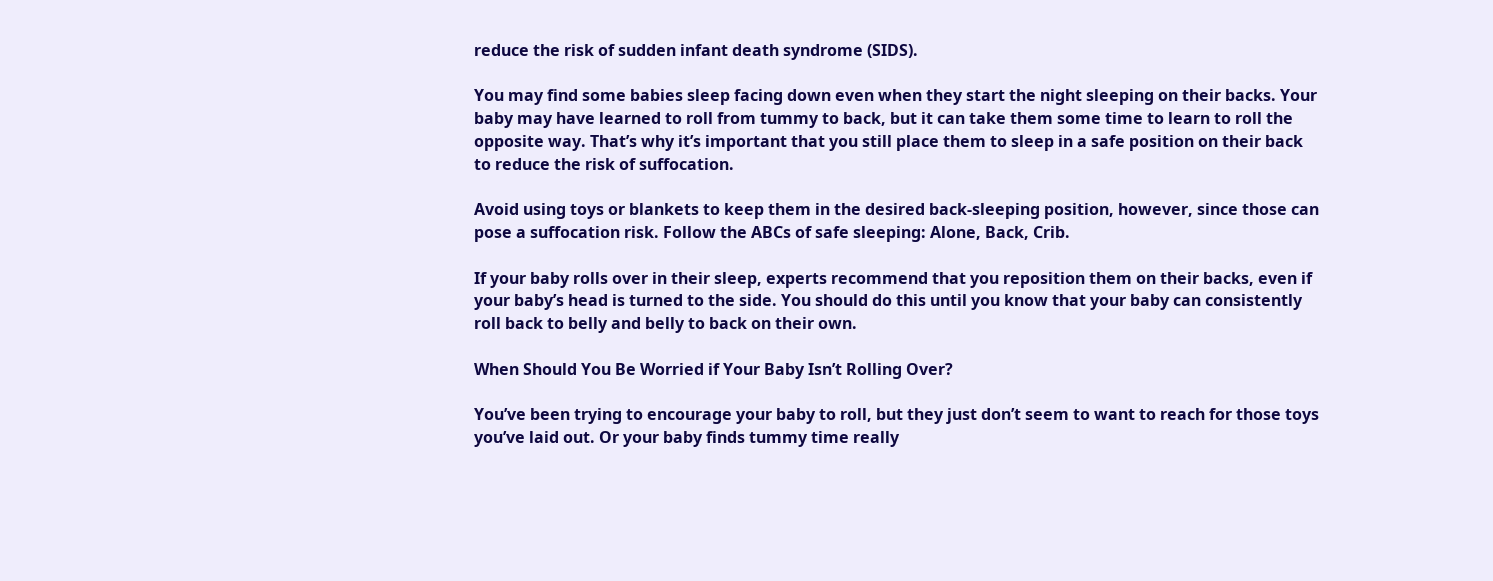reduce the risk of sudden infant death syndrome (SIDS).

You may find some babies sleep facing down even when they start the night sleeping on their backs. Your baby may have learned to roll from tummy to back, but it can take them some time to learn to roll the opposite way. That’s why it’s important that you still place them to sleep in a safe position on their back to reduce the risk of suffocation.

Avoid using toys or blankets to keep them in the desired back-sleeping position, however, since those can pose a suffocation risk. Follow the ABCs of safe sleeping: Alone, Back, Crib.

If your baby rolls over in their sleep, experts recommend that you reposition them on their backs, even if your baby’s head is turned to the side. You should do this until you know that your baby can consistently roll back to belly and belly to back on their own.

When Should You Be Worried if Your Baby Isn’t Rolling Over?

You’ve been trying to encourage your baby to roll, but they just don’t seem to want to reach for those toys you’ve laid out. Or your baby finds tummy time really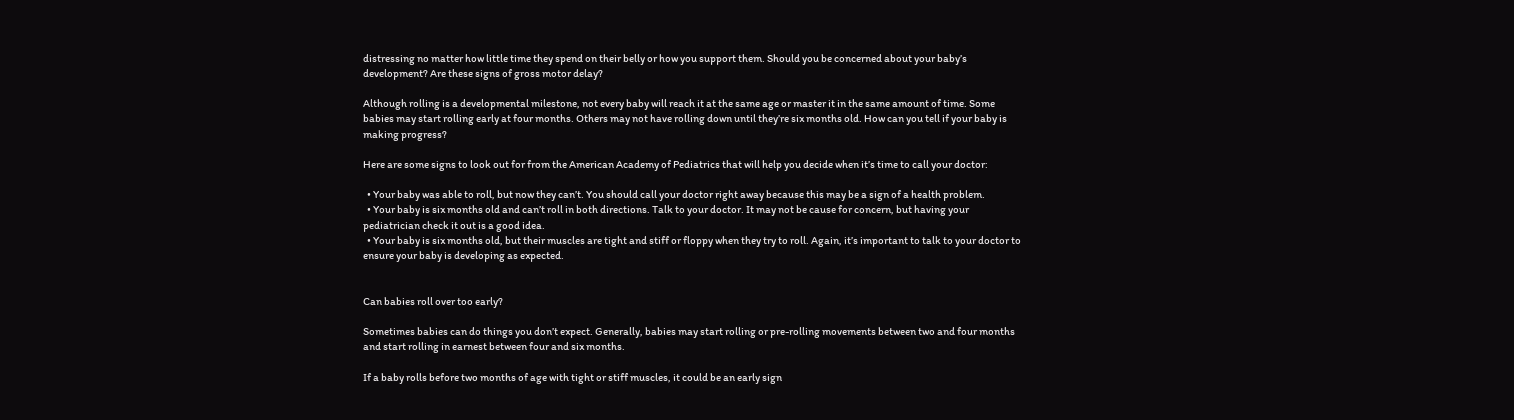distressing no matter how little time they spend on their belly or how you support them. Should you be concerned about your baby’s development? Are these signs of gross motor delay?

Although rolling is a developmental milestone, not every baby will reach it at the same age or master it in the same amount of time. Some babies may start rolling early at four months. Others may not have rolling down until they’re six months old. How can you tell if your baby is making progress?

Here are some signs to look out for from the American Academy of Pediatrics that will help you decide when it’s time to call your doctor:

  • Your baby was able to roll, but now they can’t. You should call your doctor right away because this may be a sign of a health problem.
  • Your baby is six months old and can’t roll in both directions. Talk to your doctor. It may not be cause for concern, but having your pediatrician check it out is a good idea.
  • Your baby is six months old, but their muscles are tight and stiff or floppy when they try to roll. Again, it’s important to talk to your doctor to ensure your baby is developing as expected.


Can babies roll over too early?

Sometimes babies can do things you don’t expect. Generally, babies may start rolling or pre-rolling movements between two and four months and start rolling in earnest between four and six months.

If a baby rolls before two months of age with tight or stiff muscles, it could be an early sign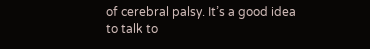of cerebral palsy. It’s a good idea to talk to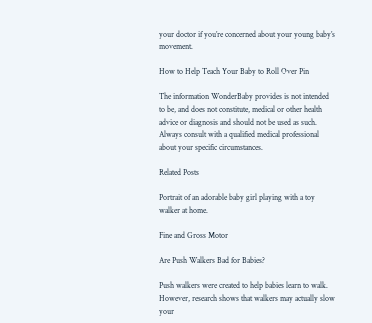your doctor if you’re concerned about your young baby’s movement.

How to Help Teach Your Baby to Roll Over Pin

The information WonderBaby provides is not intended to be, and does not constitute, medical or other health advice or diagnosis and should not be used as such. Always consult with a qualified medical professional about your specific circumstances.

Related Posts

Portrait of an adorable baby girl playing with a toy walker at home.

Fine and Gross Motor

Are Push Walkers Bad for Babies?

Push walkers were created to help babies learn to walk. However, research shows that walkers may actually slow your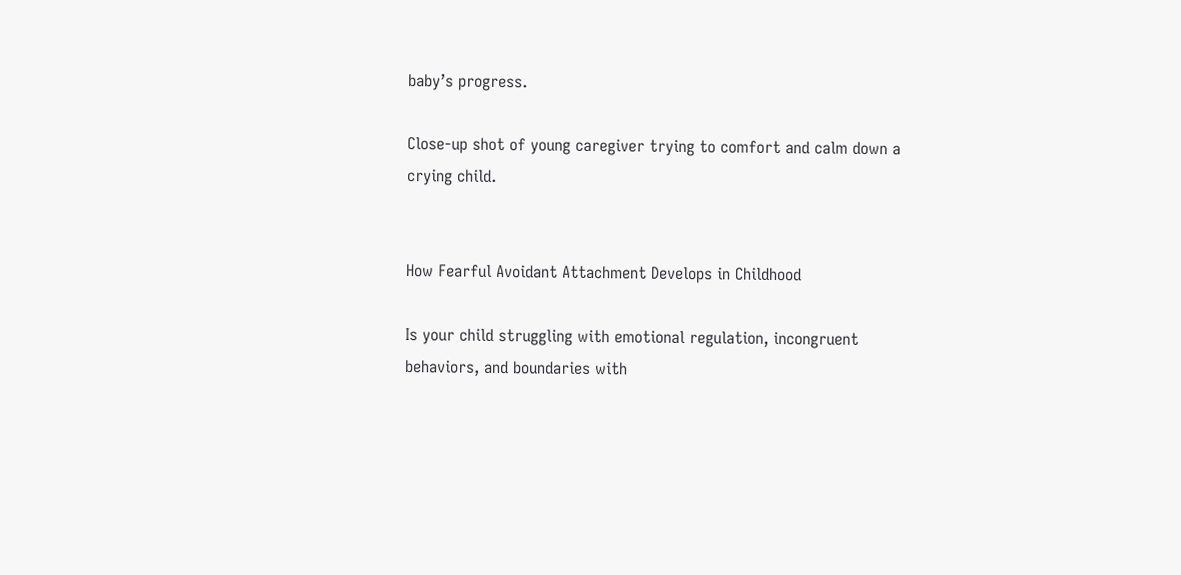baby’s progress.

Close-up shot of young caregiver trying to comfort and calm down a crying child.


How Fearful Avoidant Attachment Develops in Childhood

Is your child struggling with emotional regulation, incongruent behaviors, and boundaries with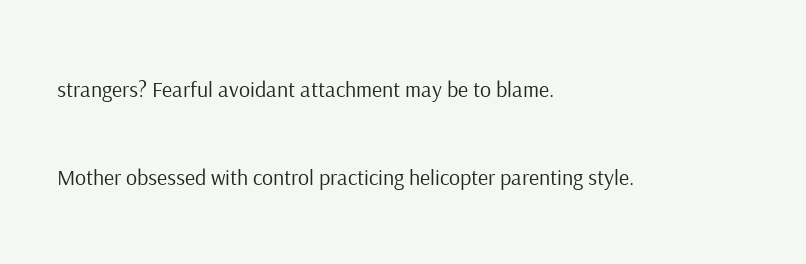strangers? Fearful avoidant attachment may be to blame.

Mother obsessed with control practicing helicopter parenting style.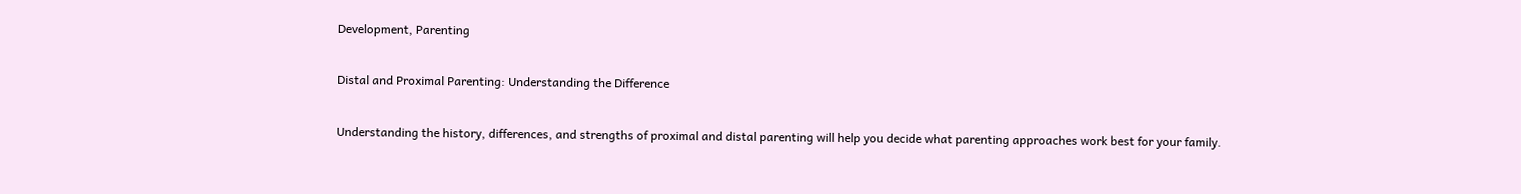Development, Parenting

Distal and Proximal Parenting: Understanding the Difference

Understanding the history, differences, and strengths of proximal and distal parenting will help you decide what parenting approaches work best for your family.